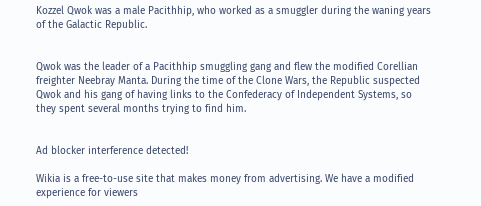Kozzel Qwok was a male Pacithhip, who worked as a smuggler during the waning years of the Galactic Republic.


Qwok was the leader of a Pacithhip smuggling gang and flew the modified Corellian freighter Neebray Manta. During the time of the Clone Wars, the Republic suspected Qwok and his gang of having links to the Confederacy of Independent Systems, so they spent several months trying to find him.


Ad blocker interference detected!

Wikia is a free-to-use site that makes money from advertising. We have a modified experience for viewers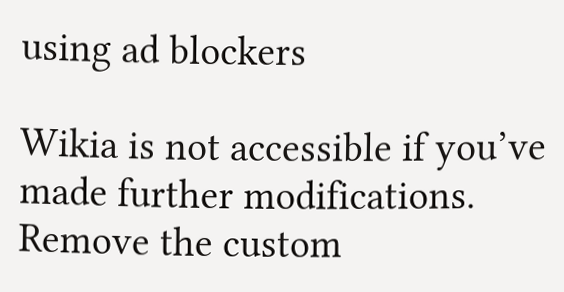using ad blockers

Wikia is not accessible if you’ve made further modifications. Remove the custom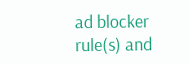ad blocker rule(s) and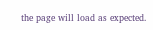the page will load as expected.